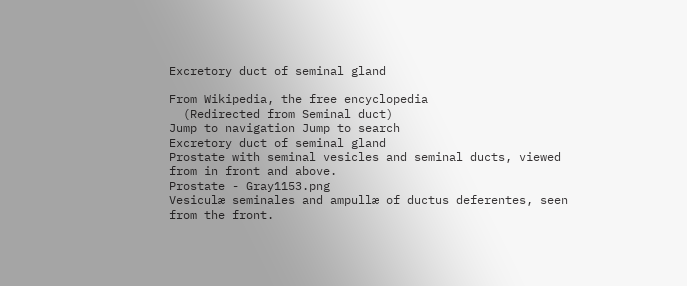Excretory duct of seminal gland

From Wikipedia, the free encyclopedia
  (Redirected from Seminal duct)
Jump to navigation Jump to search
Excretory duct of seminal gland
Prostate with seminal vesicles and seminal ducts, viewed from in front and above.
Prostate - Gray1153.png
Vesiculæ seminales and ampullæ of ductus deferentes, seen from the front.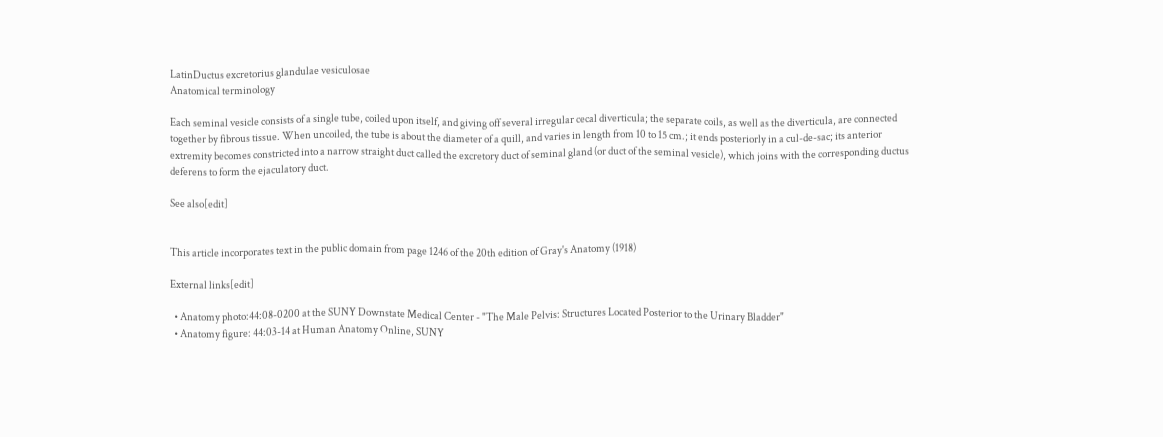LatinDuctus excretorius glandulae vesiculosae
Anatomical terminology

Each seminal vesicle consists of a single tube, coiled upon itself, and giving off several irregular cecal diverticula; the separate coils, as well as the diverticula, are connected together by fibrous tissue. When uncoiled, the tube is about the diameter of a quill, and varies in length from 10 to 15 cm.; it ends posteriorly in a cul-de-sac; its anterior extremity becomes constricted into a narrow straight duct called the excretory duct of seminal gland (or duct of the seminal vesicle), which joins with the corresponding ductus deferens to form the ejaculatory duct.

See also[edit]


This article incorporates text in the public domain from page 1246 of the 20th edition of Gray's Anatomy (1918)

External links[edit]

  • Anatomy photo:44:08-0200 at the SUNY Downstate Medical Center - "The Male Pelvis: Structures Located Posterior to the Urinary Bladder"
  • Anatomy figure: 44:03-14 at Human Anatomy Online, SUNY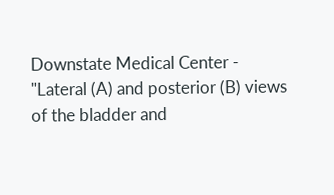Downstate Medical Center - "Lateral (A) and posterior (B) views of the bladder and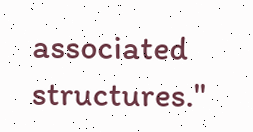associated structures."